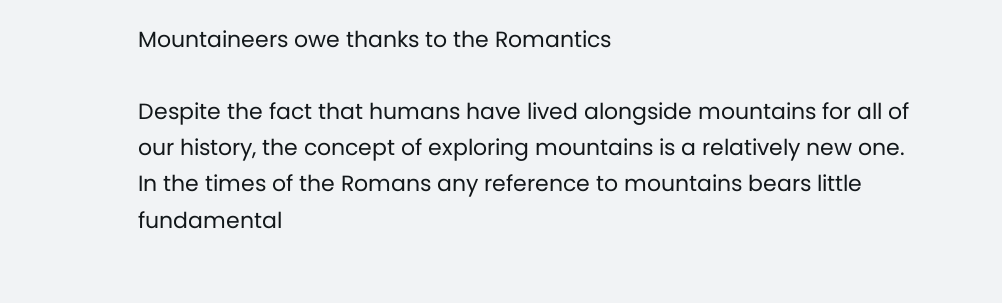Mountaineers owe thanks to the Romantics

Despite the fact that humans have lived alongside mountains for all of our history, the concept of exploring mountains is a relatively new one. In the times of the Romans any reference to mountains bears little fundamental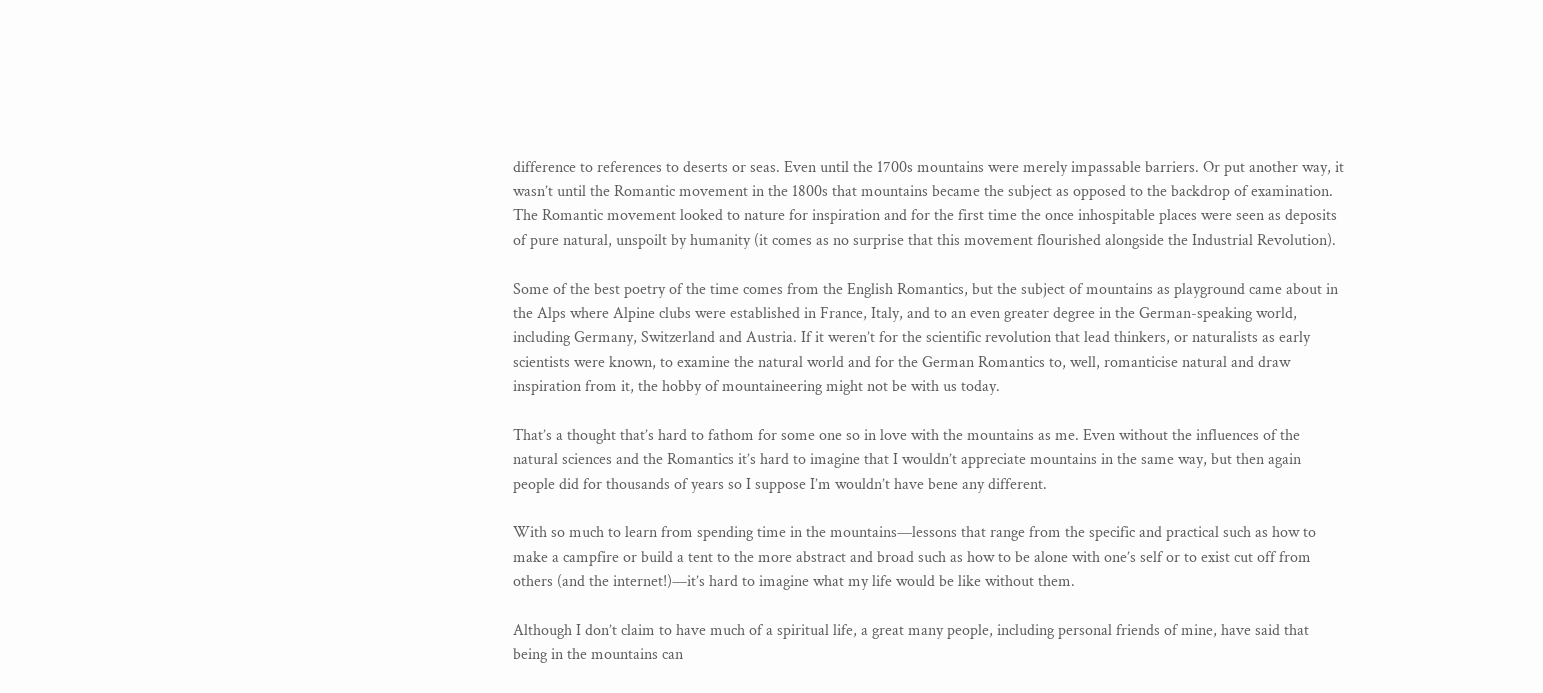difference to references to deserts or seas. Even until the 1700s mountains were merely impassable barriers. Or put another way, it wasn’t until the Romantic movement in the 1800s that mountains became the subject as opposed to the backdrop of examination. The Romantic movement looked to nature for inspiration and for the first time the once inhospitable places were seen as deposits of pure natural, unspoilt by humanity (it comes as no surprise that this movement flourished alongside the Industrial Revolution).

Some of the best poetry of the time comes from the English Romantics, but the subject of mountains as playground came about in the Alps where Alpine clubs were established in France, Italy, and to an even greater degree in the German-speaking world, including Germany, Switzerland and Austria. If it weren’t for the scientific revolution that lead thinkers, or naturalists as early scientists were known, to examine the natural world and for the German Romantics to, well, romanticise natural and draw inspiration from it, the hobby of mountaineering might not be with us today.

That’s a thought that’s hard to fathom for some one so in love with the mountains as me. Even without the influences of the natural sciences and the Romantics it’s hard to imagine that I wouldn’t appreciate mountains in the same way, but then again people did for thousands of years so I suppose I’m wouldn’t have bene any different.

With so much to learn from spending time in the mountains—lessons that range from the specific and practical such as how to make a campfire or build a tent to the more abstract and broad such as how to be alone with one’s self or to exist cut off from others (and the internet!)—it’s hard to imagine what my life would be like without them.

Although I don’t claim to have much of a spiritual life, a great many people, including personal friends of mine, have said that being in the mountains can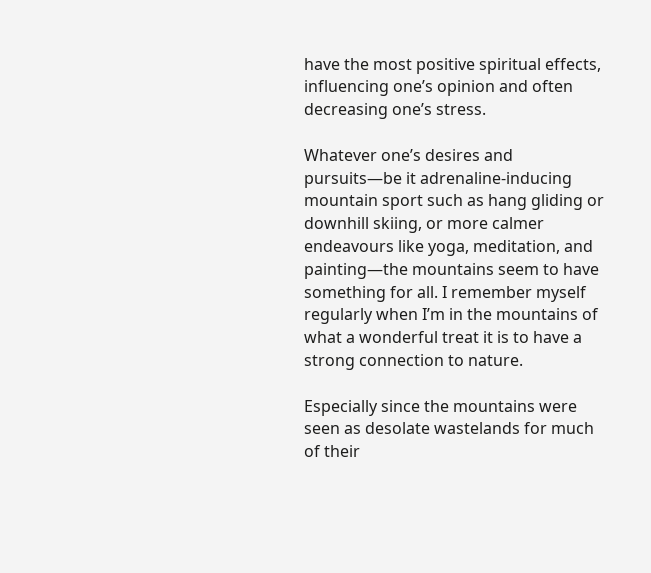have the most positive spiritual effects, influencing one’s opinion and often decreasing one’s stress.

Whatever one’s desires and pursuits—be it adrenaline-inducing mountain sport such as hang gliding or downhill skiing, or more calmer endeavours like yoga, meditation, and painting—the mountains seem to have something for all. I remember myself regularly when I’m in the mountains of what a wonderful treat it is to have a strong connection to nature.

Especially since the mountains were seen as desolate wastelands for much of their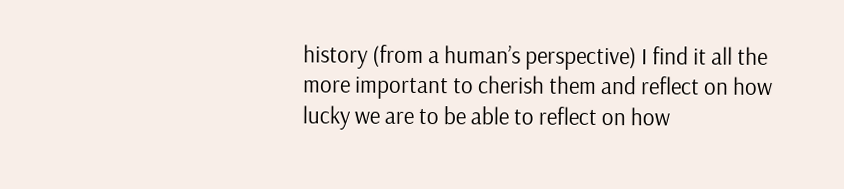history (from a human’s perspective) I find it all the more important to cherish them and reflect on how lucky we are to be able to reflect on how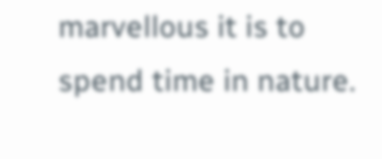marvellous it is to spend time in nature.